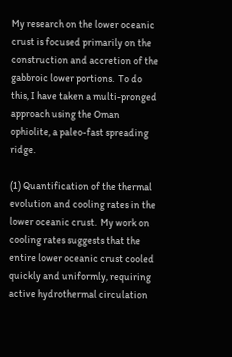My research on the lower oceanic crust is focused primarily on the construction and accretion of the gabbroic lower portions.  To do this, I have taken a multi-pronged approach using the Oman ophiolite, a paleo-fast spreading ridge.

(1) Quantification of the thermal evolution and cooling rates in the lower oceanic crust.  My work on cooling rates suggests that the entire lower oceanic crust cooled quickly and uniformly, requiring active hydrothermal circulation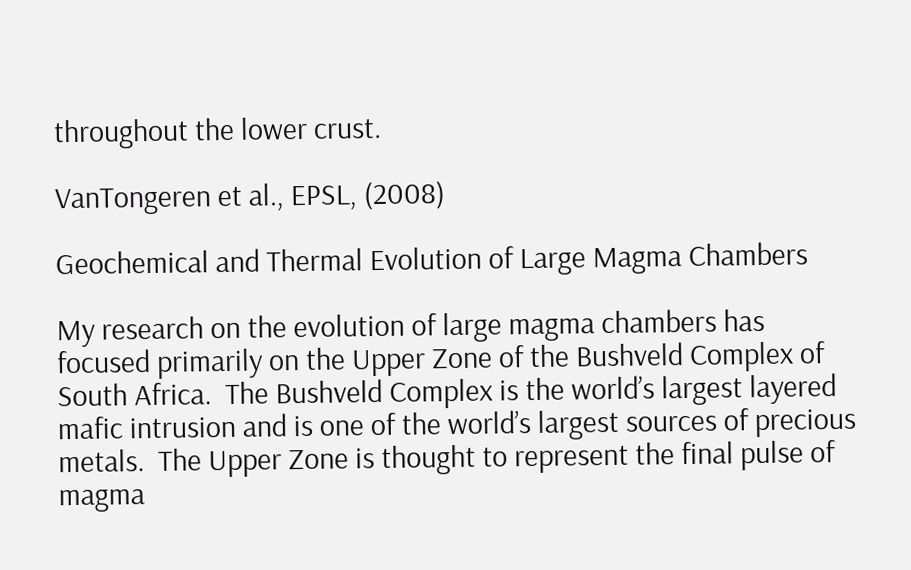throughout the lower crust.

VanTongeren et al., EPSL, (2008)

Geochemical and Thermal Evolution of Large Magma Chambers

My research on the evolution of large magma chambers has focused primarily on the Upper Zone of the Bushveld Complex of South Africa.  The Bushveld Complex is the world’s largest layered mafic intrusion and is one of the world’s largest sources of precious metals.  The Upper Zone is thought to represent the final pulse of magma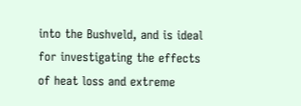into the Bushveld, and is ideal for investigating the effects of heat loss and extreme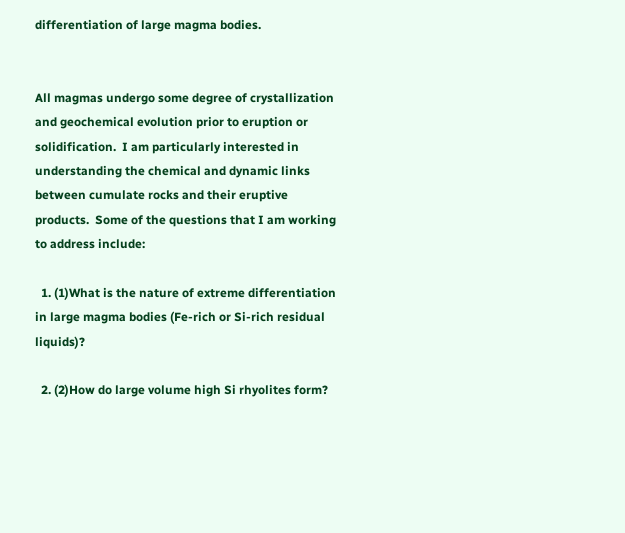differentiation of large magma bodies.


All magmas undergo some degree of crystallization and geochemical evolution prior to eruption or solidification.  I am particularly interested in understanding the chemical and dynamic links between cumulate rocks and their eruptive products.  Some of the questions that I am working to address include:

  1. (1)What is the nature of extreme differentiation in large magma bodies (Fe-rich or Si-rich residual liquids)?

  2. (2)How do large volume high Si rhyolites form?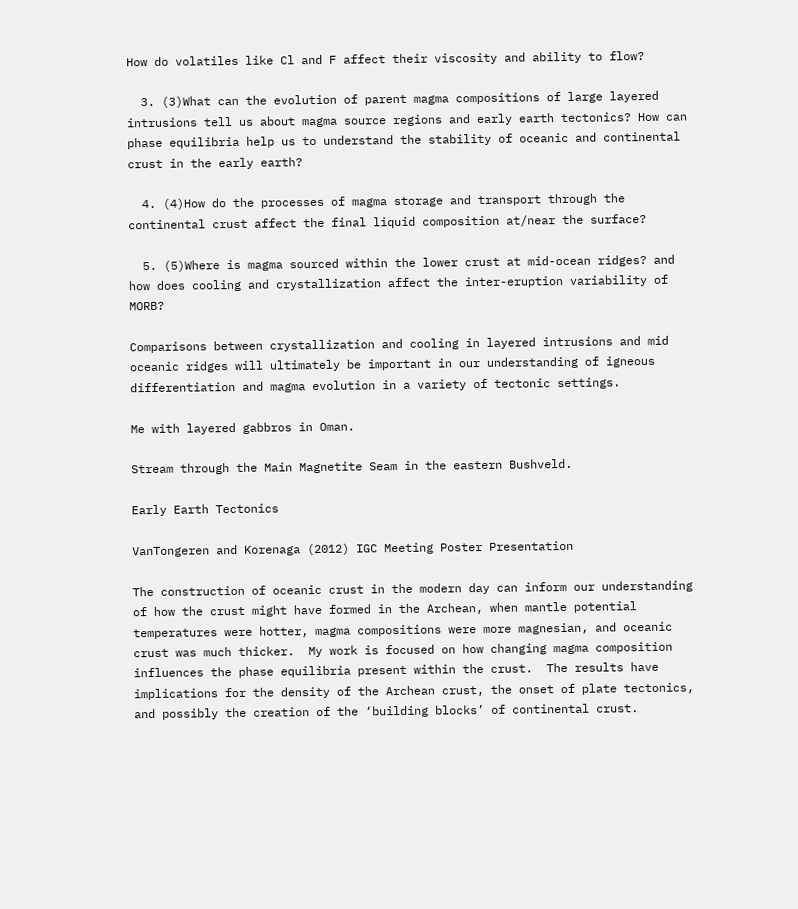How do volatiles like Cl and F affect their viscosity and ability to flow?

  3. (3)What can the evolution of parent magma compositions of large layered intrusions tell us about magma source regions and early earth tectonics? How can phase equilibria help us to understand the stability of oceanic and continental crust in the early earth?

  4. (4)How do the processes of magma storage and transport through the continental crust affect the final liquid composition at/near the surface?

  5. (5)Where is magma sourced within the lower crust at mid-ocean ridges? and how does cooling and crystallization affect the inter-eruption variability of MORB?

Comparisons between crystallization and cooling in layered intrusions and mid oceanic ridges will ultimately be important in our understanding of igneous differentiation and magma evolution in a variety of tectonic settings.

Me with layered gabbros in Oman.

Stream through the Main Magnetite Seam in the eastern Bushveld.

Early Earth Tectonics

VanTongeren and Korenaga (2012) IGC Meeting Poster Presentation

The construction of oceanic crust in the modern day can inform our understanding of how the crust might have formed in the Archean, when mantle potential temperatures were hotter, magma compositions were more magnesian, and oceanic crust was much thicker.  My work is focused on how changing magma composition influences the phase equilibria present within the crust.  The results have implications for the density of the Archean crust, the onset of plate tectonics, and possibly the creation of the ‘building blocks’ of continental crust.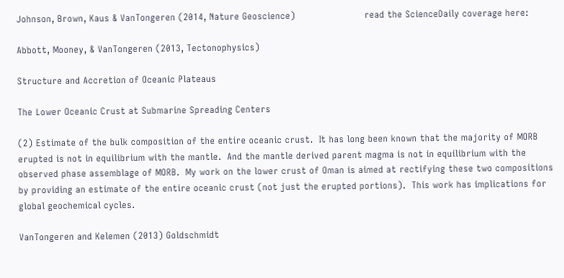Johnson, Brown, Kaus & VanTongeren (2014, Nature Geoscience)                       read the ScienceDaily coverage here:

Abbott, Mooney, & VanTongeren (2013, Tectonophysics)

Structure and Accretion of Oceanic Plateaus

The Lower Oceanic Crust at Submarine Spreading Centers

(2) Estimate of the bulk composition of the entire oceanic crust.  It has long been known that the majority of MORB erupted is not in equilibrium with the mantle.  And the mantle derived parent magma is not in equilibrium with the observed phase assemblage of MORB.  My work on the lower crust of Oman is aimed at rectifying these two compositions by providing an estimate of the entire oceanic crust (not just the erupted portions).  This work has implications for global geochemical cycles.

VanTongeren and Kelemen (2013) Goldschmidt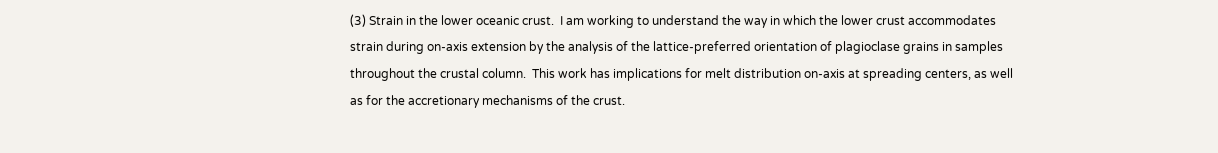(3) Strain in the lower oceanic crust.  I am working to understand the way in which the lower crust accommodates strain during on-axis extension by the analysis of the lattice-preferred orientation of plagioclase grains in samples throughout the crustal column.  This work has implications for melt distribution on-axis at spreading centers, as well as for the accretionary mechanisms of the crust.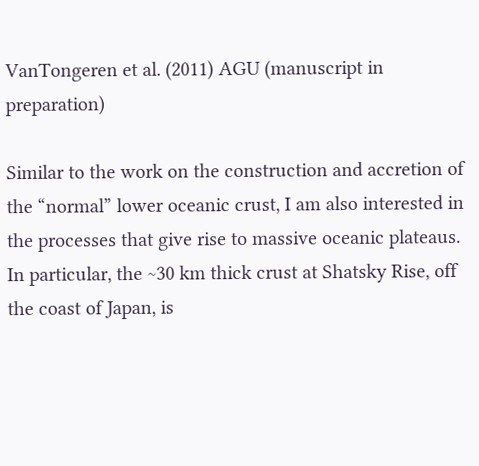VanTongeren et al. (2011) AGU (manuscript in preparation)

Similar to the work on the construction and accretion of the “normal” lower oceanic crust, I am also interested in the processes that give rise to massive oceanic plateaus.  In particular, the ~30 km thick crust at Shatsky Rise, off the coast of Japan, is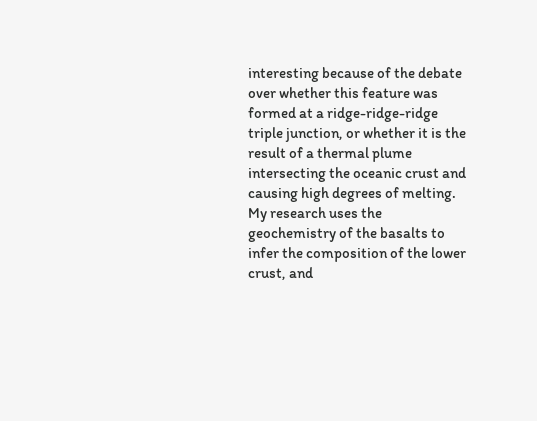interesting because of the debate over whether this feature was formed at a ridge-ridge-ridge triple junction, or whether it is the result of a thermal plume intersecting the oceanic crust and causing high degrees of melting.  My research uses the geochemistry of the basalts to infer the composition of the lower crust, and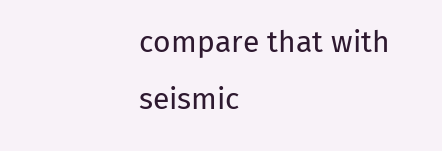compare that with seismic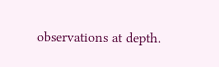observations at depth.